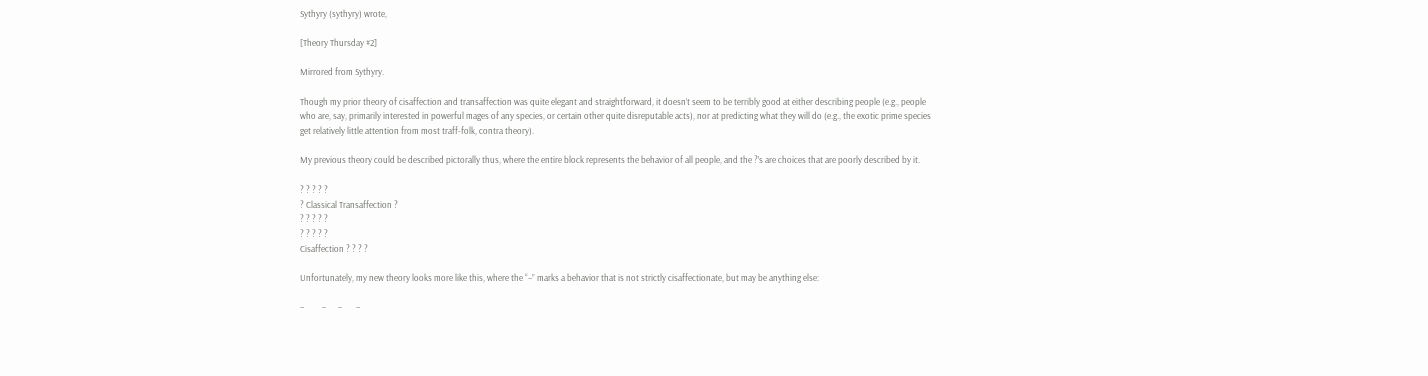Sythyry (sythyry) wrote,

[Theory Thursday #2]

Mirrored from Sythyry.

Though my prior theory of cisaffection and transaffection was quite elegant and straightforward, it doesn’t seem to be terribly good at either describing people (e.g., people who are, say, primarily interested in powerful mages of any species, or certain other quite disreputable acts), nor at predicting what they will do (e.g., the exotic prime species get relatively little attention from most traff-folk, contra theory).

My previous theory could be described pictorally thus, where the entire block represents the behavior of all people, and the ?’s are choices that are poorly described by it.

? ? ? ? ?
? Classical Transaffection ?
? ? ? ? ?
? ? ? ? ?
Cisaffection ? ? ? ?

Unfortunately, my new theory looks more like this, where the “–” marks a behavior that is not strictly cisaffectionate, but may be anything else:

–         –      –       –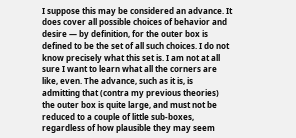I suppose this may be considered an advance. It does cover all possible choices of behavior and desire — by definition, for the outer box is defined to be the set of all such choices. I do not know precisely what this set is. I am not at all sure I want to learn what all the corners are like, even. The advance, such as it is, is admitting that (contra my previous theories) the outer box is quite large, and must not be reduced to a couple of little sub-boxes, regardless of how plausible they may seem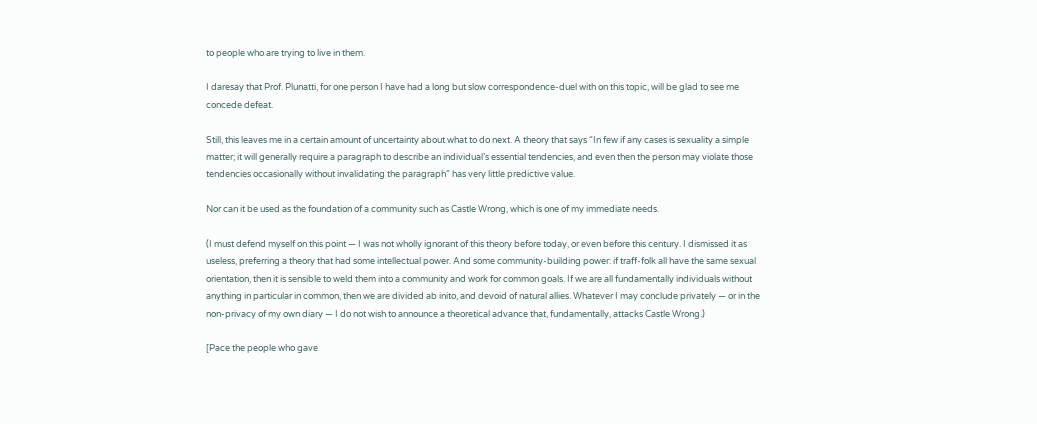to people who are trying to live in them.

I daresay that Prof. Plunatti, for one person I have had a long but slow correspondence-duel with on this topic, will be glad to see me concede defeat.

Still, this leaves me in a certain amount of uncertainty about what to do next. A theory that says “In few if any cases is sexuality a simple matter; it will generally require a paragraph to describe an individual’s essential tendencies, and even then the person may violate those tendencies occasionally without invalidating the paragraph” has very little predictive value.

Nor can it be used as the foundation of a community such as Castle Wrong, which is one of my immediate needs.

(I must defend myself on this point — I was not wholly ignorant of this theory before today, or even before this century. I dismissed it as useless, preferring a theory that had some intellectual power. And some community-building power: if traff-folk all have the same sexual orientation, then it is sensible to weld them into a community and work for common goals. If we are all fundamentally individuals without anything in particular in common, then we are divided ab inito, and devoid of natural allies. Whatever I may conclude privately — or in the non-privacy of my own diary — I do not wish to announce a theoretical advance that, fundamentally, attacks Castle Wrong.)

[Pace the people who gave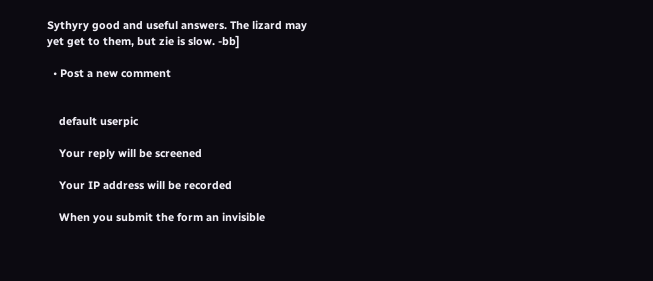Sythyry good and useful answers. The lizard may yet get to them, but zie is slow. -bb]

  • Post a new comment


    default userpic

    Your reply will be screened

    Your IP address will be recorded

    When you submit the form an invisible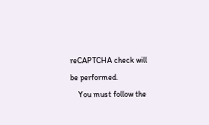reCAPTCHA check will be performed.
    You must follow the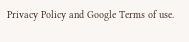Privacy Policy and Google Terms of use.